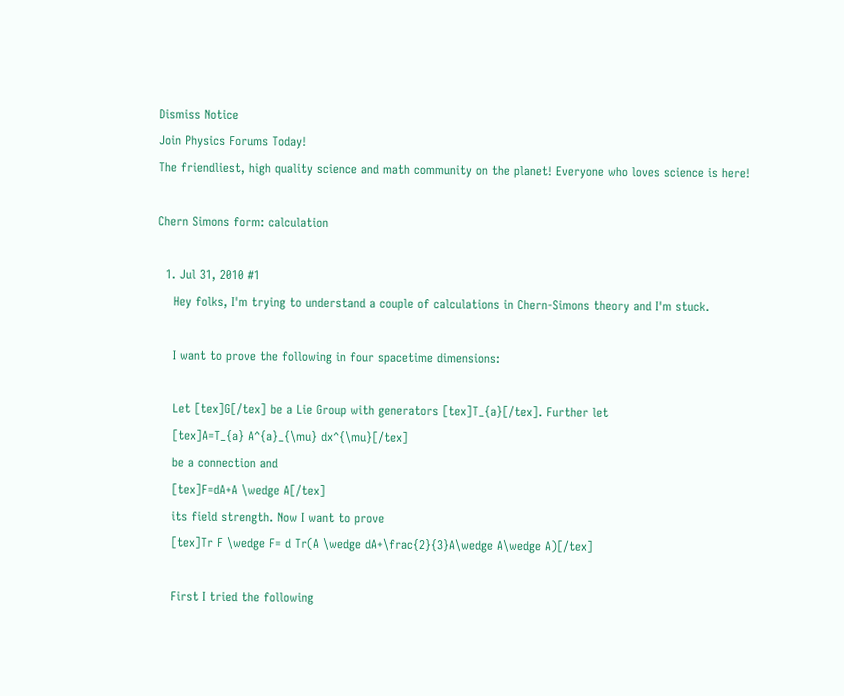Dismiss Notice
Join Physics Forums Today!
The friendliest, high quality science and math community on the planet! Everyone who loves science is here!

Chern Simons form: calculation

  1. Jul 31, 2010 #1
    Hey folks, I'm trying to understand a couple of calculations in Chern-Simons theory and I'm stuck.

    I want to prove the following in four spacetime dimensions:

    Let [tex]G[/tex] be a Lie Group with generators [tex]T_{a}[/tex]. Further let
    [tex]A=T_{a} A^{a}_{\mu} dx^{\mu}[/tex]
    be a connection and
    [tex]F=dA+A \wedge A[/tex]
    its field strength. Now I want to prove
    [tex]Tr F \wedge F= d Tr(A \wedge dA+\frac{2}{3}A\wedge A\wedge A)[/tex]

    First I tried the following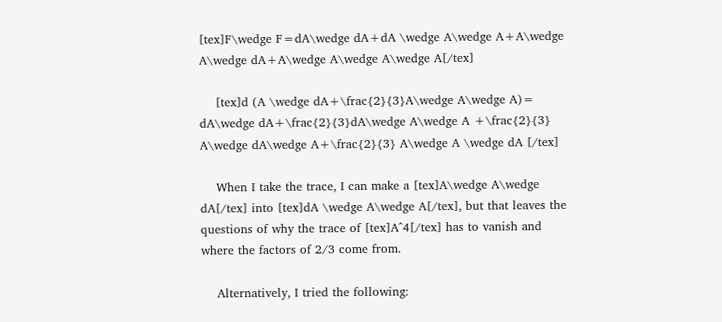[tex]F\wedge F=dA\wedge dA+dA \wedge A\wedge A+A\wedge A\wedge dA+A\wedge A\wedge A\wedge A[/tex]

    [tex]d (A \wedge dA+\frac{2}{3}A\wedge A\wedge A)= dA\wedge dA+\frac{2}{3}dA\wedge A\wedge A +\frac{2}{3} A\wedge dA\wedge A+\frac{2}{3} A\wedge A \wedge dA [/tex]

    When I take the trace, I can make a [tex]A\wedge A\wedge dA[/tex] into [tex]dA \wedge A\wedge A[/tex], but that leaves the questions of why the trace of [tex]A^4[/tex] has to vanish and where the factors of 2/3 come from.

    Alternatively, I tried the following: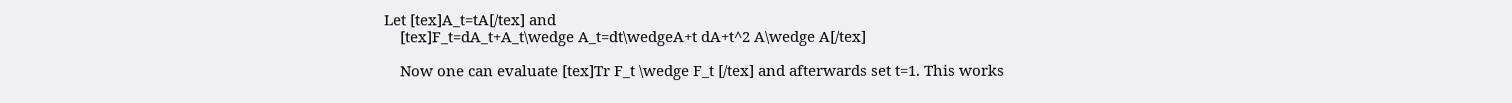Let [tex]A_t=tA[/tex] and
    [tex]F_t=dA_t+A_t\wedge A_t=dt\wedgeA+t dA+t^2 A\wedge A[/tex]

    Now one can evaluate [tex]Tr F_t \wedge F_t [/tex] and afterwards set t=1. This works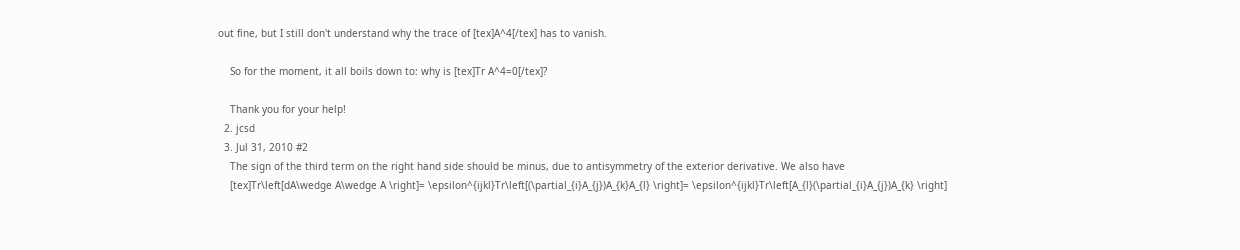out fine, but I still don't understand why the trace of [tex]A^4[/tex] has to vanish.

    So for the moment, it all boils down to: why is [tex]Tr A^4=0[/tex]?

    Thank you for your help!
  2. jcsd
  3. Jul 31, 2010 #2
    The sign of the third term on the right hand side should be minus, due to antisymmetry of the exterior derivative. We also have
    [tex]Tr\left[dA\wedge A\wedge A \right]= \epsilon^{ijkl}Tr\left[(\partial_{i}A_{j})A_{k}A_{l} \right]= \epsilon^{ijkl}Tr\left[A_{l}(\partial_{i}A_{j})A_{k} \right]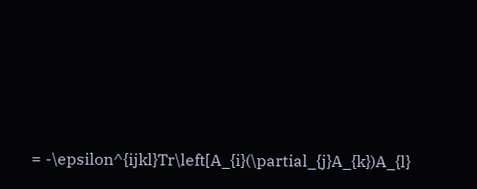= -\epsilon^{ijkl}Tr\left[A_{i}(\partial_{j}A_{k})A_{l}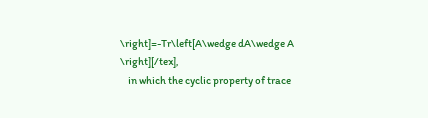\right]=-Tr\left[A\wedge dA\wedge A \right][/tex],
    in which the cyclic property of trace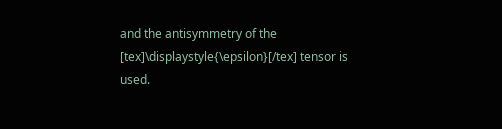and the antisymmetry of the [tex]\displaystyle{\epsilon}[/tex] tensor is used.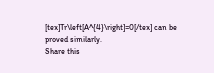[tex]Tr\left[A^{4}\right]=0[/tex] can be proved similarly.
Share this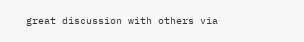great discussion with others via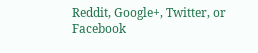Reddit, Google+, Twitter, or Facebook